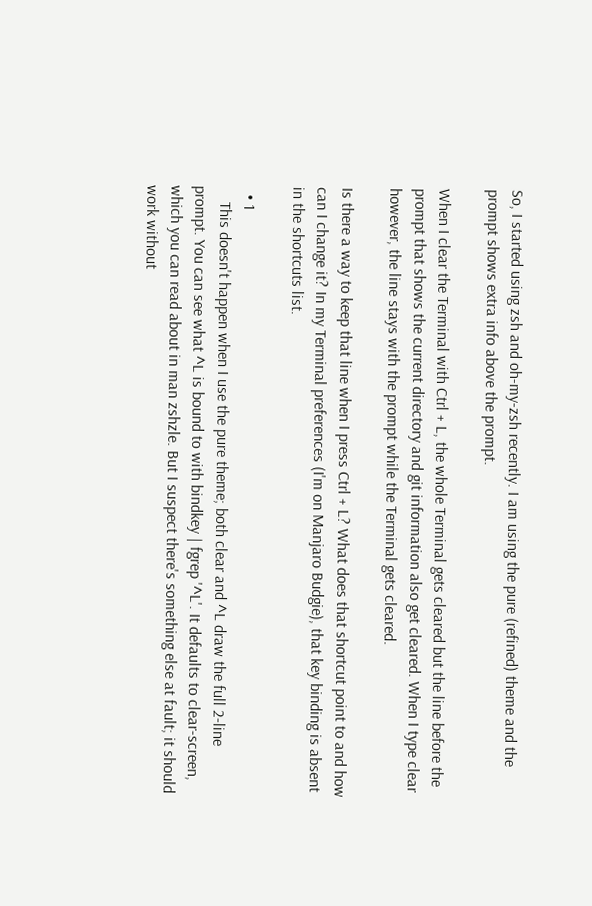So, I started using zsh and oh-my-zsh recently. I am using the pure (refined) theme and the prompt shows extra info above the prompt.

When I clear the Terminal with Ctrl + L, the whole Terminal gets cleared but the line before the prompt that shows the current directory and git information also get cleared. When I type clear however, the line stays with the prompt while the Terminal gets cleared.

Is there a way to keep that line when I press Ctrl + L? What does that shortcut point to and how can I change it? In my Terminal preferences (I'm on Manjaro Budgie), that key binding is absent in the shortcuts list.

  • 1
    This doesn't happen when I use the pure theme; both clear and ^L draw the full 2-line prompt. You can see what ^L is bound to with bindkey | fgrep '^L'. It defaults to clear-screen, which you can read about in man zshzle. But I suspect there's something else at fault; it should work without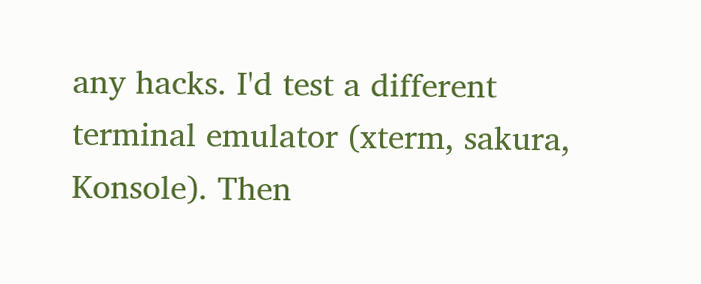any hacks. I'd test a different terminal emulator (xterm, sakura, Konsole). Then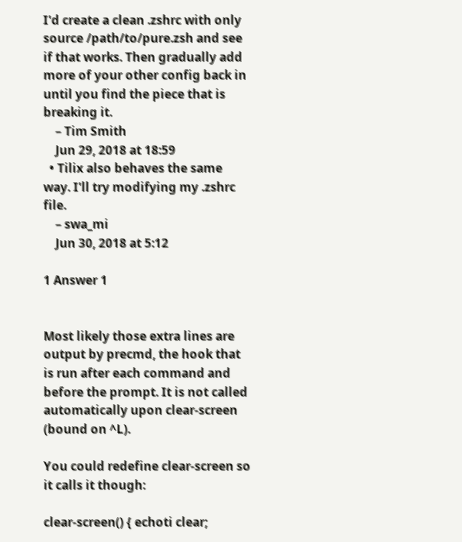I'd create a clean .zshrc with only source /path/to/pure.zsh and see if that works. Then gradually add more of your other config back in until you find the piece that is breaking it.
    – Tim Smith
    Jun 29, 2018 at 18:59
  • Tilix also behaves the same way. I'll try modifying my .zshrc file.
    – swa_mi
    Jun 30, 2018 at 5:12

1 Answer 1


Most likely those extra lines are output by precmd, the hook that is run after each command and before the prompt. It is not called automatically upon clear-screen (bound on ^L).

You could redefine clear-screen so it calls it though:

clear-screen() { echoti clear;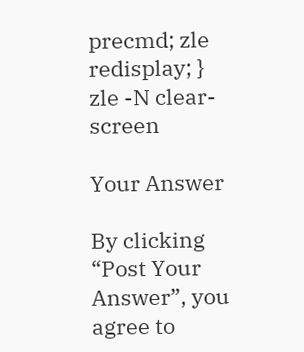precmd; zle redisplay; }
zle -N clear-screen

Your Answer

By clicking “Post Your Answer”, you agree to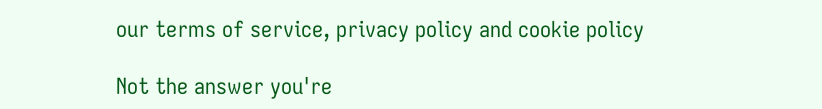our terms of service, privacy policy and cookie policy

Not the answer you're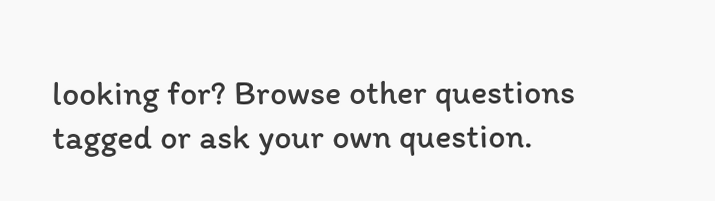looking for? Browse other questions tagged or ask your own question.